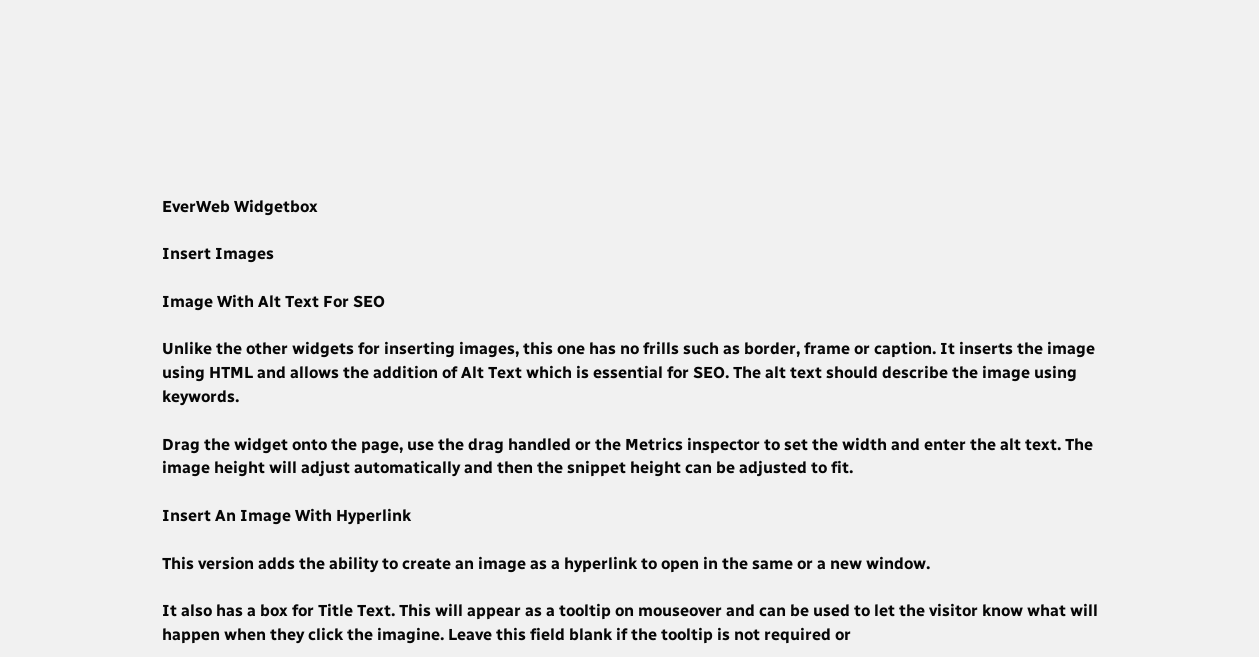EverWeb Widgetbox

Insert Images

Image With Alt Text For SEO

Unlike the other widgets for inserting images, this one has no frills such as border, frame or caption. It inserts the image using HTML and allows the addition of Alt Text which is essential for SEO. The alt text should describe the image using keywords.

Drag the widget onto the page, use the drag handled or the Metrics inspector to set the width and enter the alt text. The image height will adjust automatically and then the snippet height can be adjusted to fit.

Insert An Image With Hyperlink

This version adds the ability to create an image as a hyperlink to open in the same or a new window.

It also has a box for Title Text. This will appear as a tooltip on mouseover and can be used to let the visitor know what will happen when they click the imagine. Leave this field blank if the tooltip is not required or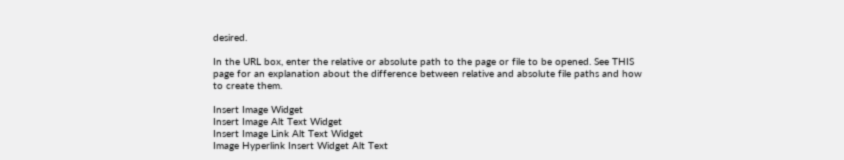desired.

In the URL box, enter the relative or absolute path to the page or file to be opened. See THIS page for an explanation about the difference between relative and absolute file paths and how to create them.

Insert Image Widget
Insert Image Alt Text Widget
Insert Image Link Alt Text Widget
Image Hyperlink Insert Widget Alt Text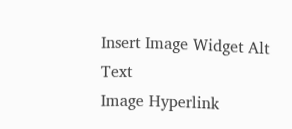Insert Image Widget Alt Text
Image Hyperlink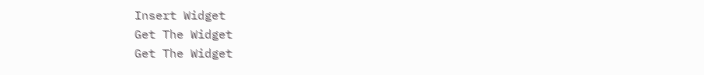Insert Widget
Get The Widget
Get The Widget